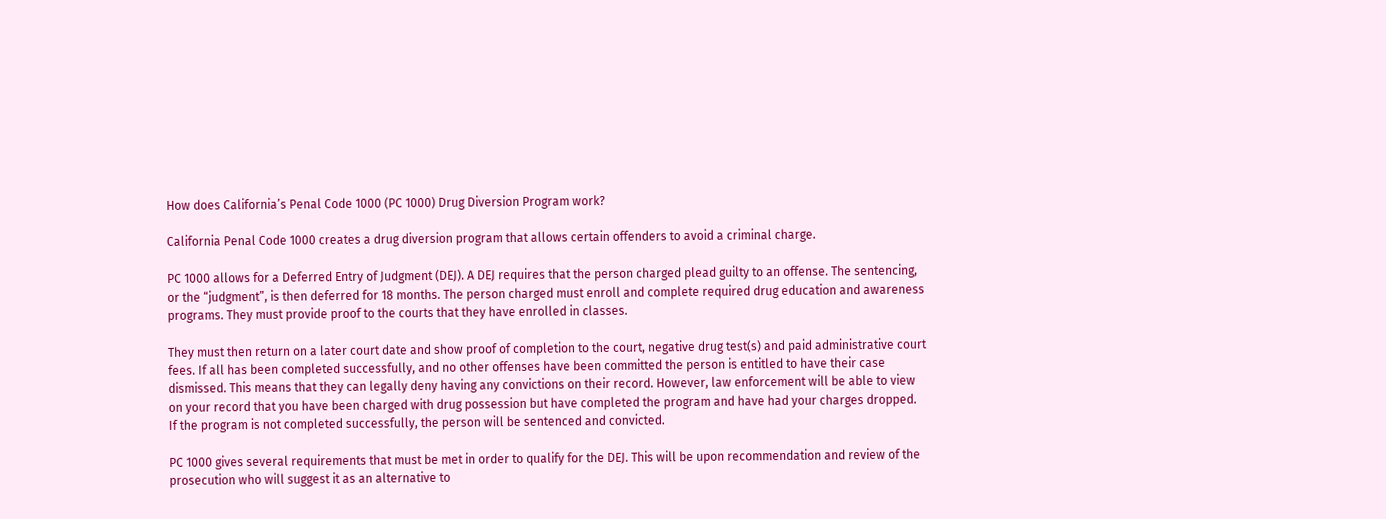How does California’s Penal Code 1000 (PC 1000) Drug Diversion Program work?

California Penal Code 1000 creates a drug diversion program that allows certain offenders to avoid a criminal charge.

PC 1000 allows for a Deferred Entry of Judgment (DEJ). A DEJ requires that the person charged plead guilty to an offense. The sentencing, or the “judgment”, is then deferred for 18 months. The person charged must enroll and complete required drug education and awareness programs. They must provide proof to the courts that they have enrolled in classes.

They must then return on a later court date and show proof of completion to the court, negative drug test(s) and paid administrative court fees. If all has been completed successfully, and no other offenses have been committed the person is entitled to have their case dismissed. This means that they can legally deny having any convictions on their record. However, law enforcement will be able to view on your record that you have been charged with drug possession but have completed the program and have had your charges dropped. If the program is not completed successfully, the person will be sentenced and convicted.

PC 1000 gives several requirements that must be met in order to qualify for the DEJ. This will be upon recommendation and review of the prosecution who will suggest it as an alternative to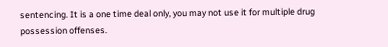sentencing. It is a one time deal only, you may not use it for multiple drug possession offenses.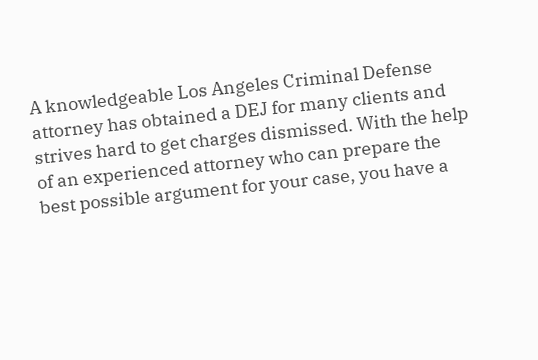A knowledgeable Los Angeles Criminal Defense attorney has obtained a DEJ for many clients and strives hard to get charges dismissed. With the help of an experienced attorney who can prepare the best possible argument for your case, you have a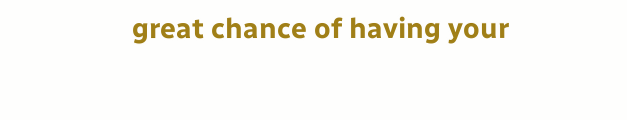great chance of having your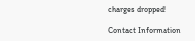charges dropped!

Contact Information